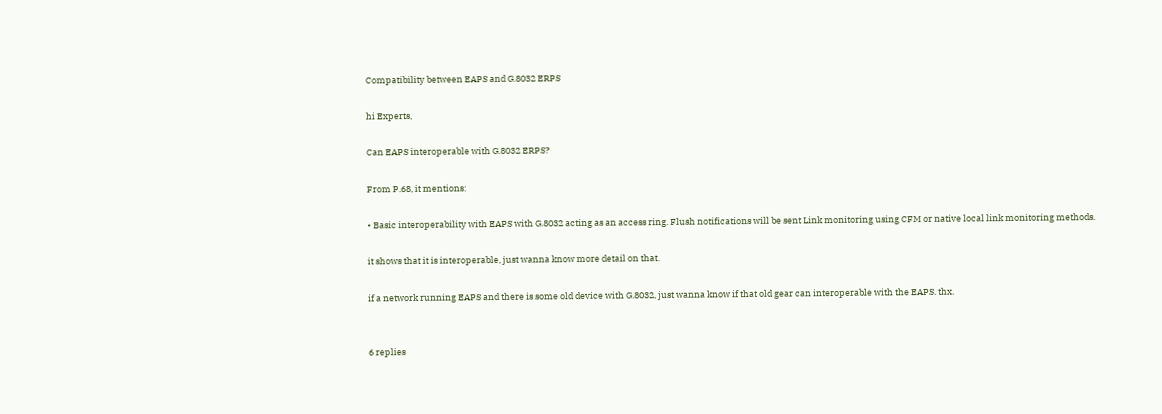Compatibility between EAPS and G.8032 ERPS

hi Experts,

Can EAPS interoperable with G.8032 ERPS?

From P.68, it mentions:

• Basic interoperability with EAPS with G.8032 acting as an access ring. Flush notifications will be sent Link monitoring using CFM or native local link monitoring methods.

it shows that it is interoperable, just wanna know more detail on that.

if a network running EAPS and there is some old device with G.8032, just wanna know if that old gear can interoperable with the EAPS. thx.


6 replies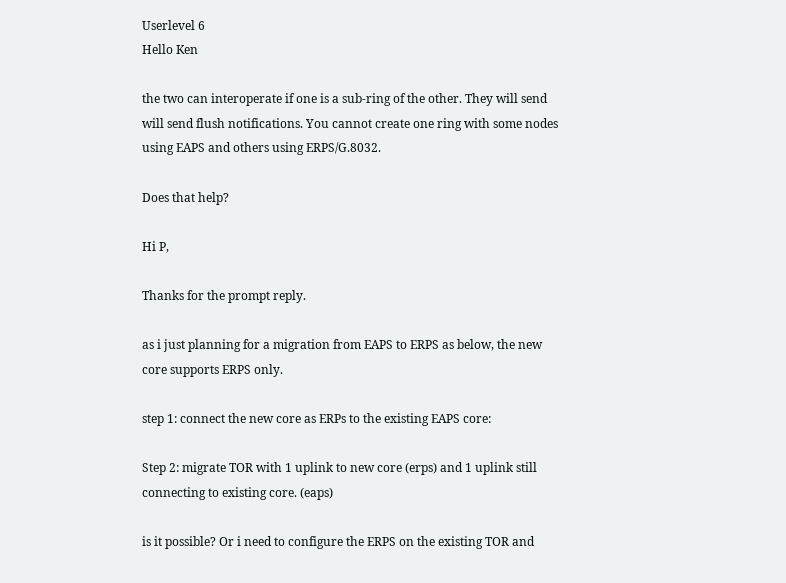Userlevel 6
Hello Ken

the two can interoperate if one is a sub-ring of the other. They will send will send flush notifications. You cannot create one ring with some nodes using EAPS and others using ERPS/G.8032.

Does that help?

Hi P,

Thanks for the prompt reply.

as i just planning for a migration from EAPS to ERPS as below, the new core supports ERPS only.

step 1: connect the new core as ERPs to the existing EAPS core:

Step 2: migrate TOR with 1 uplink to new core (erps) and 1 uplink still connecting to existing core. (eaps)

is it possible? Or i need to configure the ERPS on the existing TOR and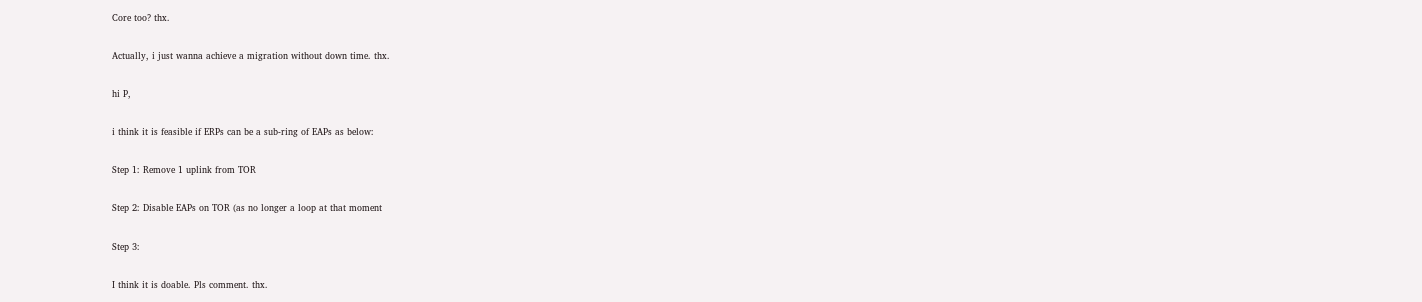Core too? thx.

Actually, i just wanna achieve a migration without down time. thx.

hi P,

i think it is feasible if ERPs can be a sub-ring of EAPs as below:

Step 1: Remove 1 uplink from TOR

Step 2: Disable EAPs on TOR (as no longer a loop at that moment

Step 3:

I think it is doable. Pls comment. thx.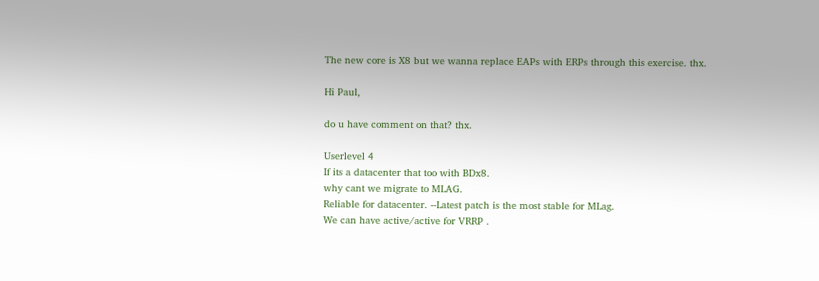The new core is X8 but we wanna replace EAPs with ERPs through this exercise. thx.

Hi Paul,

do u have comment on that? thx.

Userlevel 4
If its a datacenter that too with BDx8.
why cant we migrate to MLAG.
Reliable for datacenter. --Latest patch is the most stable for MLag.
We can have active/active for VRRP .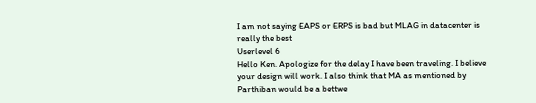I am not saying EAPS or ERPS is bad but MLAG in datacenter is really the best
Userlevel 6
Hello Ken. Apologize for the delay I have been traveling. I believe your design will work. I also think that MA as mentioned by Parthiban would be a bettwe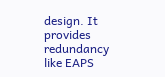design. It provides redundancy like EAPS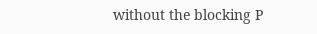without the blocking P